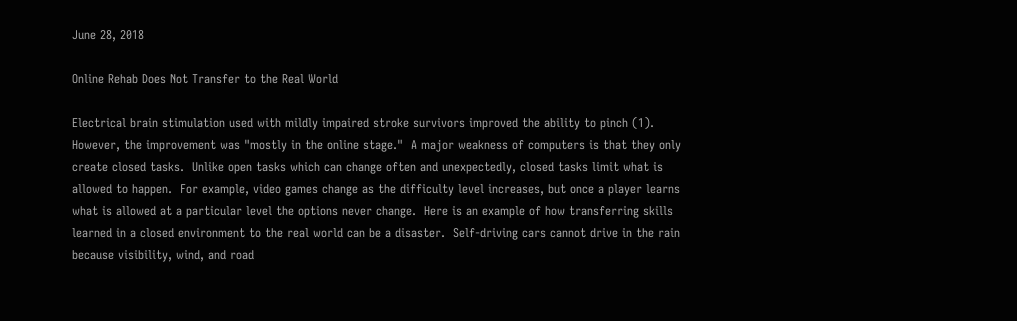June 28, 2018

Online Rehab Does Not Transfer to the Real World

Electrical brain stimulation used with mildly impaired stroke survivors improved the ability to pinch (1).  However, the improvement was "mostly in the online stage."  A major weakness of computers is that they only create closed tasks.  Unlike open tasks which can change often and unexpectedly, closed tasks limit what is allowed to happen.  For example, video games change as the difficulty level increases, but once a player learns what is allowed at a particular level the options never change.  Here is an example of how transferring skills learned in a closed environment to the real world can be a disaster.  Self-driving cars cannot drive in the rain because visibility, wind, and road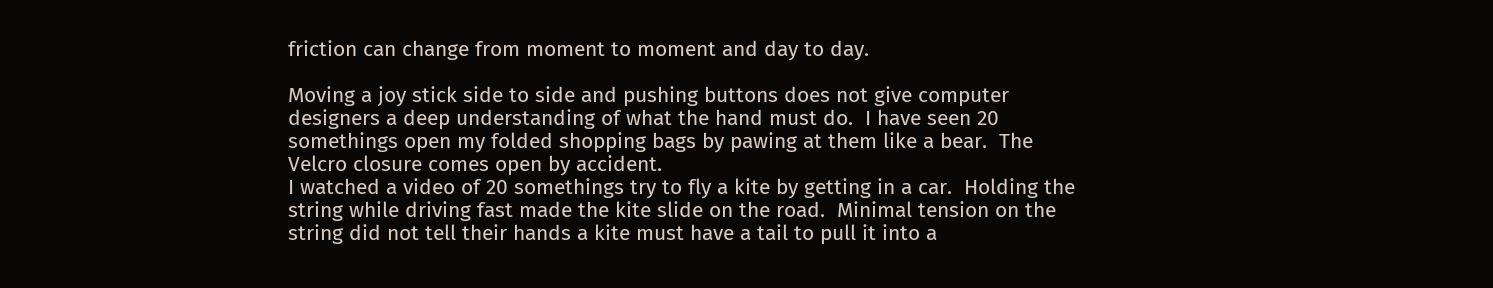friction can change from moment to moment and day to day.

Moving a joy stick side to side and pushing buttons does not give computer designers a deep understanding of what the hand must do.  I have seen 20 somethings open my folded shopping bags by pawing at them like a bear.  The Velcro closure comes open by accident.
I watched a video of 20 somethings try to fly a kite by getting in a car.  Holding the string while driving fast made the kite slide on the road.  Minimal tension on the string did not tell their hands a kite must have a tail to pull it into a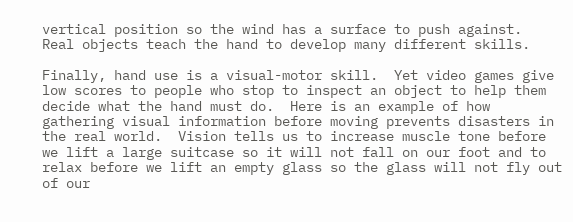vertical position so the wind has a surface to push against.  Real objects teach the hand to develop many different skills.

Finally, hand use is a visual-motor skill.  Yet video games give low scores to people who stop to inspect an object to help them decide what the hand must do.  Here is an example of how gathering visual information before moving prevents disasters in the real world.  Vision tells us to increase muscle tone before we lift a large suitcase so it will not fall on our foot and to relax before we lift an empty glass so the glass will not fly out of our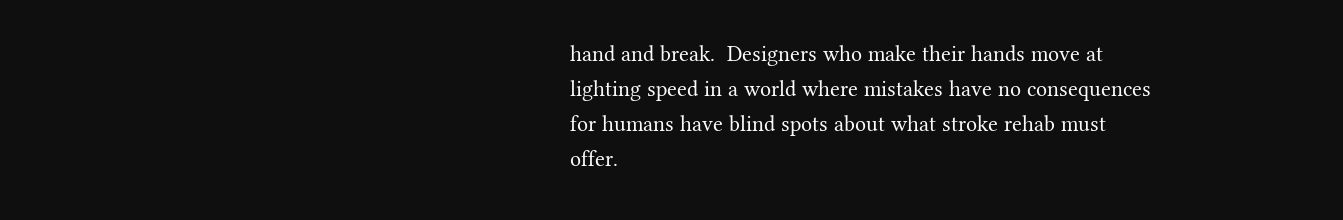hand and break.  Designers who make their hands move at lighting speed in a world where mistakes have no consequences for humans have blind spots about what stroke rehab must offer.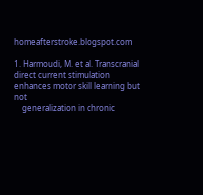homeafterstroke.blogspot.com

1. Harmoudi, M. et al. Transcranial direct current stimulation enhances motor skill learning but not
    generalization in chronic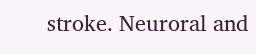stroke. Neuroral and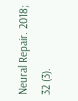Neural Repair. 2018; 32 (3).